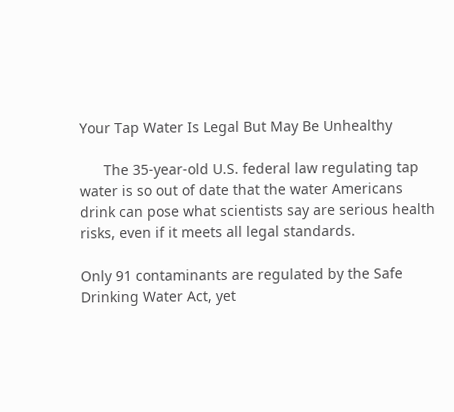Your Tap Water Is Legal But May Be Unhealthy

      The 35-year-old U.S. federal law regulating tap water is so out of date that the water Americans drink can pose what scientists say are serious health risks, even if it meets all legal standards.

Only 91 contaminants are regulated by the Safe Drinking Water Act, yet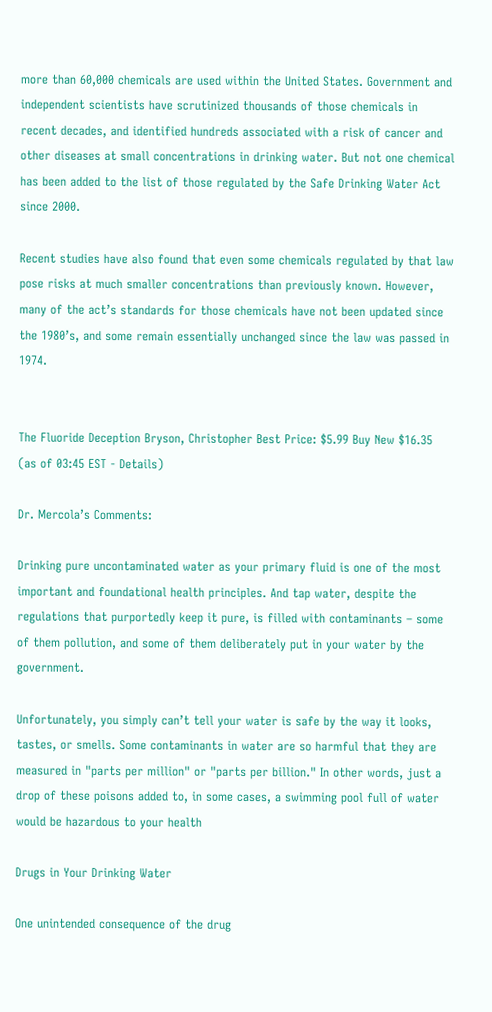more than 60,000 chemicals are used within the United States. Government and independent scientists have scrutinized thousands of those chemicals in recent decades, and identified hundreds associated with a risk of cancer and other diseases at small concentrations in drinking water. But not one chemical has been added to the list of those regulated by the Safe Drinking Water Act since 2000.

Recent studies have also found that even some chemicals regulated by that law pose risks at much smaller concentrations than previously known. However, many of the act’s standards for those chemicals have not been updated since the 1980’s, and some remain essentially unchanged since the law was passed in 1974.


The Fluoride Deception Bryson, Christopher Best Price: $5.99 Buy New $16.35 (as of 03:45 EST - Details)

Dr. Mercola’s Comments:

Drinking pure uncontaminated water as your primary fluid is one of the most important and foundational health principles. And tap water, despite the regulations that purportedly keep it pure, is filled with contaminants – some of them pollution, and some of them deliberately put in your water by the government.

Unfortunately, you simply can’t tell your water is safe by the way it looks, tastes, or smells. Some contaminants in water are so harmful that they are measured in "parts per million" or "parts per billion." In other words, just a drop of these poisons added to, in some cases, a swimming pool full of water would be hazardous to your health

Drugs in Your Drinking Water

One unintended consequence of the drug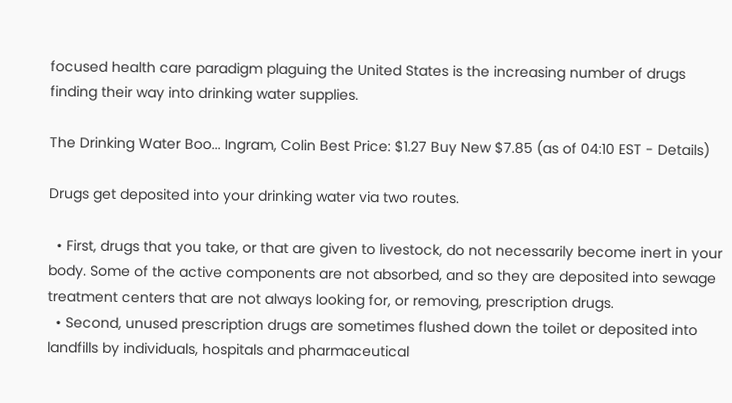focused health care paradigm plaguing the United States is the increasing number of drugs finding their way into drinking water supplies.

The Drinking Water Boo... Ingram, Colin Best Price: $1.27 Buy New $7.85 (as of 04:10 EST - Details)

Drugs get deposited into your drinking water via two routes.

  • First, drugs that you take, or that are given to livestock, do not necessarily become inert in your body. Some of the active components are not absorbed, and so they are deposited into sewage treatment centers that are not always looking for, or removing, prescription drugs.
  • Second, unused prescription drugs are sometimes flushed down the toilet or deposited into landfills by individuals, hospitals and pharmaceutical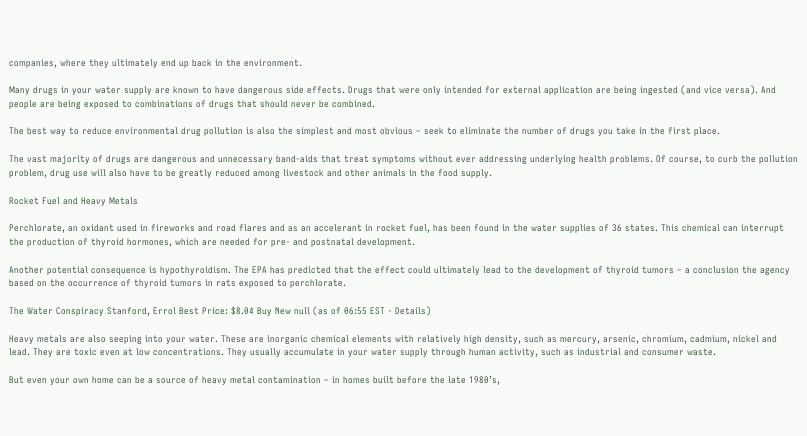companies, where they ultimately end up back in the environment.

Many drugs in your water supply are known to have dangerous side effects. Drugs that were only intended for external application are being ingested (and vice versa). And people are being exposed to combinations of drugs that should never be combined.

The best way to reduce environmental drug pollution is also the simplest and most obvious – seek to eliminate the number of drugs you take in the first place.

The vast majority of drugs are dangerous and unnecessary band-aids that treat symptoms without ever addressing underlying health problems. Of course, to curb the pollution problem, drug use will also have to be greatly reduced among livestock and other animals in the food supply.

Rocket Fuel and Heavy Metals

Perchlorate, an oxidant used in fireworks and road flares and as an accelerant in rocket fuel, has been found in the water supplies of 36 states. This chemical can interrupt the production of thyroid hormones, which are needed for pre- and postnatal development.

Another potential consequence is hypothyroidism. The EPA has predicted that the effect could ultimately lead to the development of thyroid tumors – a conclusion the agency based on the occurrence of thyroid tumors in rats exposed to perchlorate.

The Water Conspiracy Stanford, Errol Best Price: $8.04 Buy New null (as of 06:55 EST - Details)

Heavy metals are also seeping into your water. These are inorganic chemical elements with relatively high density, such as mercury, arsenic, chromium, cadmium, nickel and lead. They are toxic even at low concentrations. They usually accumulate in your water supply through human activity, such as industrial and consumer waste.

But even your own home can be a source of heavy metal contamination – in homes built before the late 1980’s,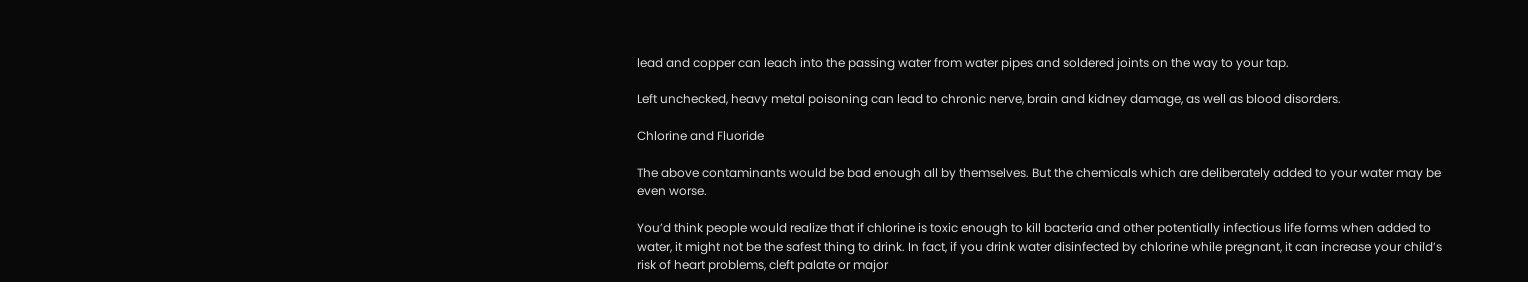lead and copper can leach into the passing water from water pipes and soldered joints on the way to your tap.

Left unchecked, heavy metal poisoning can lead to chronic nerve, brain and kidney damage, as well as blood disorders.

Chlorine and Fluoride

The above contaminants would be bad enough all by themselves. But the chemicals which are deliberately added to your water may be even worse.

You’d think people would realize that if chlorine is toxic enough to kill bacteria and other potentially infectious life forms when added to water, it might not be the safest thing to drink. In fact, if you drink water disinfected by chlorine while pregnant, it can increase your child’s risk of heart problems, cleft palate or major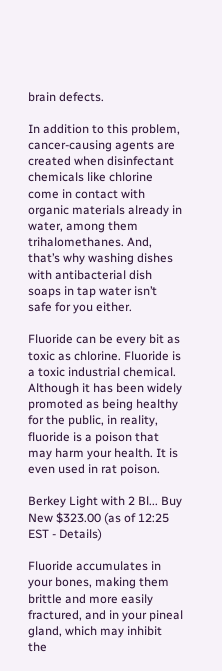brain defects.

In addition to this problem, cancer-causing agents are created when disinfectant chemicals like chlorine come in contact with organic materials already in water, among them trihalomethanes. And, that’s why washing dishes with antibacterial dish soaps in tap water isn’t safe for you either.

Fluoride can be every bit as toxic as chlorine. Fluoride is a toxic industrial chemical. Although it has been widely promoted as being healthy for the public, in reality, fluoride is a poison that may harm your health. It is even used in rat poison.

Berkey Light with 2 Bl... Buy New $323.00 (as of 12:25 EST - Details)

Fluoride accumulates in your bones, making them brittle and more easily fractured, and in your pineal gland, which may inhibit the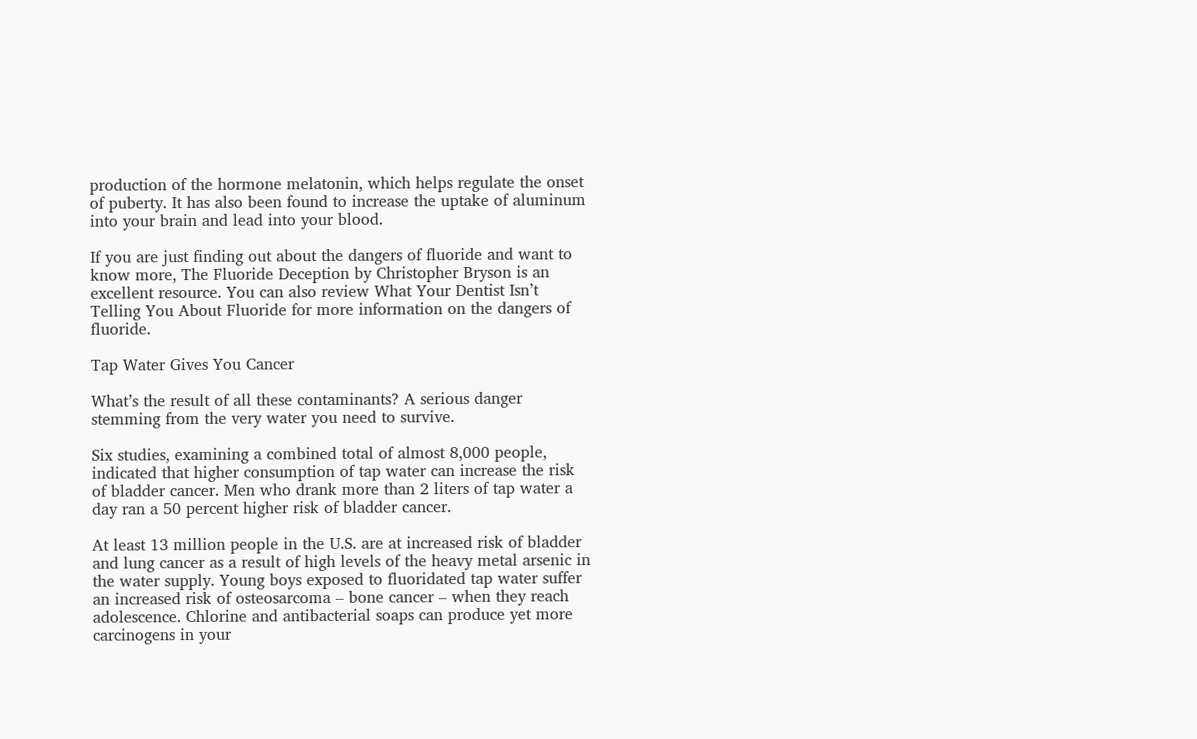production of the hormone melatonin, which helps regulate the onset of puberty. It has also been found to increase the uptake of aluminum into your brain and lead into your blood.

If you are just finding out about the dangers of fluoride and want to know more, The Fluoride Deception by Christopher Bryson is an excellent resource. You can also review What Your Dentist Isn’t Telling You About Fluoride for more information on the dangers of fluoride.

Tap Water Gives You Cancer

What’s the result of all these contaminants? A serious danger stemming from the very water you need to survive.

Six studies, examining a combined total of almost 8,000 people, indicated that higher consumption of tap water can increase the risk of bladder cancer. Men who drank more than 2 liters of tap water a day ran a 50 percent higher risk of bladder cancer.

At least 13 million people in the U.S. are at increased risk of bladder and lung cancer as a result of high levels of the heavy metal arsenic in the water supply. Young boys exposed to fluoridated tap water suffer an increased risk of osteosarcoma – bone cancer – when they reach adolescence. Chlorine and antibacterial soaps can produce yet more carcinogens in your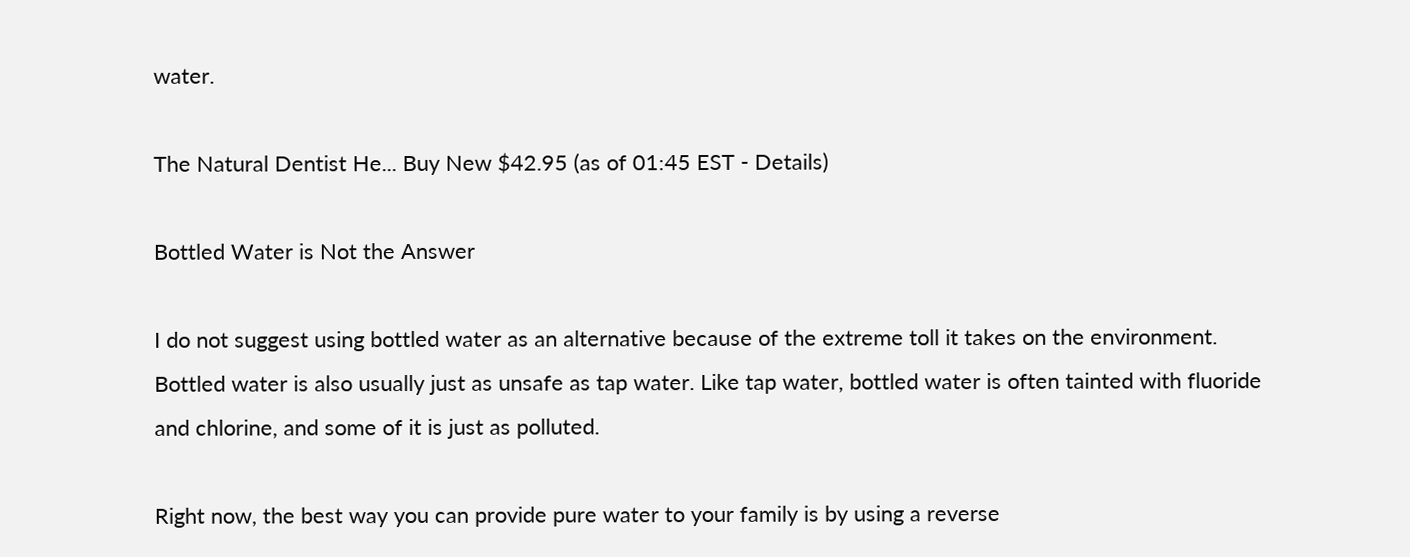water.

The Natural Dentist He... Buy New $42.95 (as of 01:45 EST - Details)

Bottled Water is Not the Answer

I do not suggest using bottled water as an alternative because of the extreme toll it takes on the environment. Bottled water is also usually just as unsafe as tap water. Like tap water, bottled water is often tainted with fluoride and chlorine, and some of it is just as polluted.

Right now, the best way you can provide pure water to your family is by using a reverse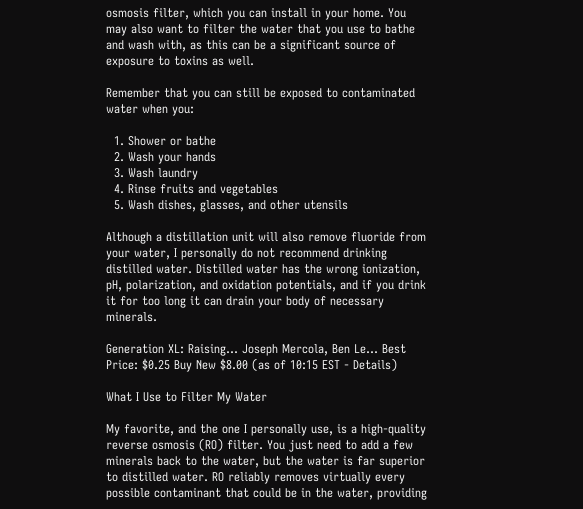osmosis filter, which you can install in your home. You may also want to filter the water that you use to bathe and wash with, as this can be a significant source of exposure to toxins as well.

Remember that you can still be exposed to contaminated water when you:

  1. Shower or bathe
  2. Wash your hands
  3. Wash laundry
  4. Rinse fruits and vegetables
  5. Wash dishes, glasses, and other utensils

Although a distillation unit will also remove fluoride from your water, I personally do not recommend drinking distilled water. Distilled water has the wrong ionization, pH, polarization, and oxidation potentials, and if you drink it for too long it can drain your body of necessary minerals.

Generation XL: Raising... Joseph Mercola, Ben Le... Best Price: $0.25 Buy New $8.00 (as of 10:15 EST - Details)

What I Use to Filter My Water

My favorite, and the one I personally use, is a high-quality reverse osmosis (RO) filter. You just need to add a few minerals back to the water, but the water is far superior to distilled water. RO reliably removes virtually every possible contaminant that could be in the water, providing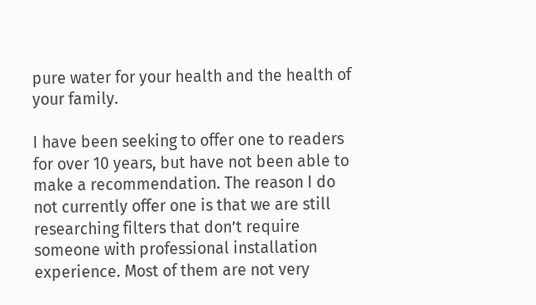pure water for your health and the health of your family.

I have been seeking to offer one to readers for over 10 years, but have not been able to make a recommendation. The reason I do not currently offer one is that we are still researching filters that don’t require someone with professional installation experience. Most of them are not very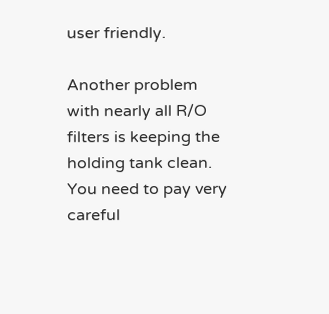user friendly.

Another problem with nearly all R/O filters is keeping the holding tank clean. You need to pay very careful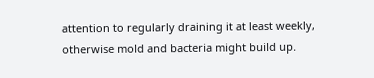attention to regularly draining it at least weekly, otherwise mold and bacteria might build up.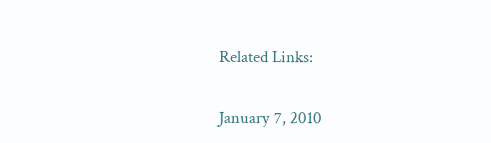Related Links:

January 7, 2010